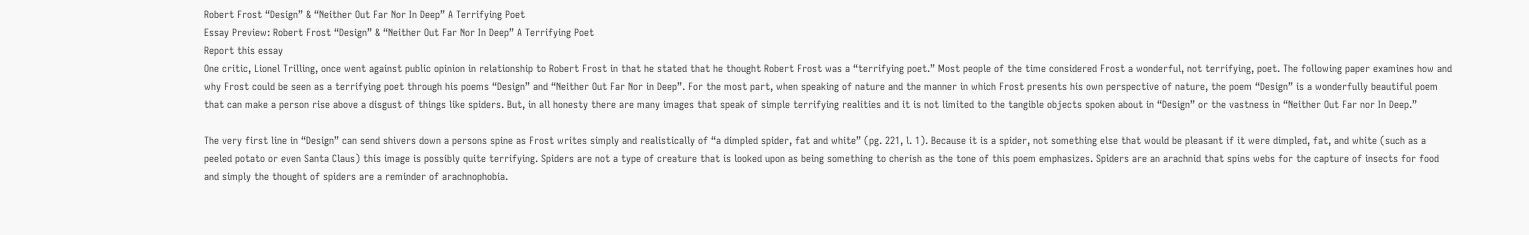Robert Frost “Design” & “Neither Out Far Nor In Deep” A Terrifying Poet
Essay Preview: Robert Frost “Design” & “Neither Out Far Nor In Deep” A Terrifying Poet
Report this essay
One critic, Lionel Trilling, once went against public opinion in relationship to Robert Frost in that he stated that he thought Robert Frost was a “terrifying poet.” Most people of the time considered Frost a wonderful, not terrifying, poet. The following paper examines how and why Frost could be seen as a terrifying poet through his poems “Design” and “Neither Out Far Nor in Deep”. For the most part, when speaking of nature and the manner in which Frost presents his own perspective of nature, the poem “Design” is a wonderfully beautiful poem that can make a person rise above a disgust of things like spiders. But, in all honesty there are many images that speak of simple terrifying realities and it is not limited to the tangible objects spoken about in “Design” or the vastness in “Neither Out Far nor In Deep.”

The very first line in “Design” can send shivers down a persons spine as Frost writes simply and realistically of “a dimpled spider, fat and white” (pg. 221, l. 1). Because it is a spider, not something else that would be pleasant if it were dimpled, fat, and white (such as a peeled potato or even Santa Claus) this image is possibly quite terrifying. Spiders are not a type of creature that is looked upon as being something to cherish as the tone of this poem emphasizes. Spiders are an arachnid that spins webs for the capture of insects for food and simply the thought of spiders are a reminder of arachnophobia.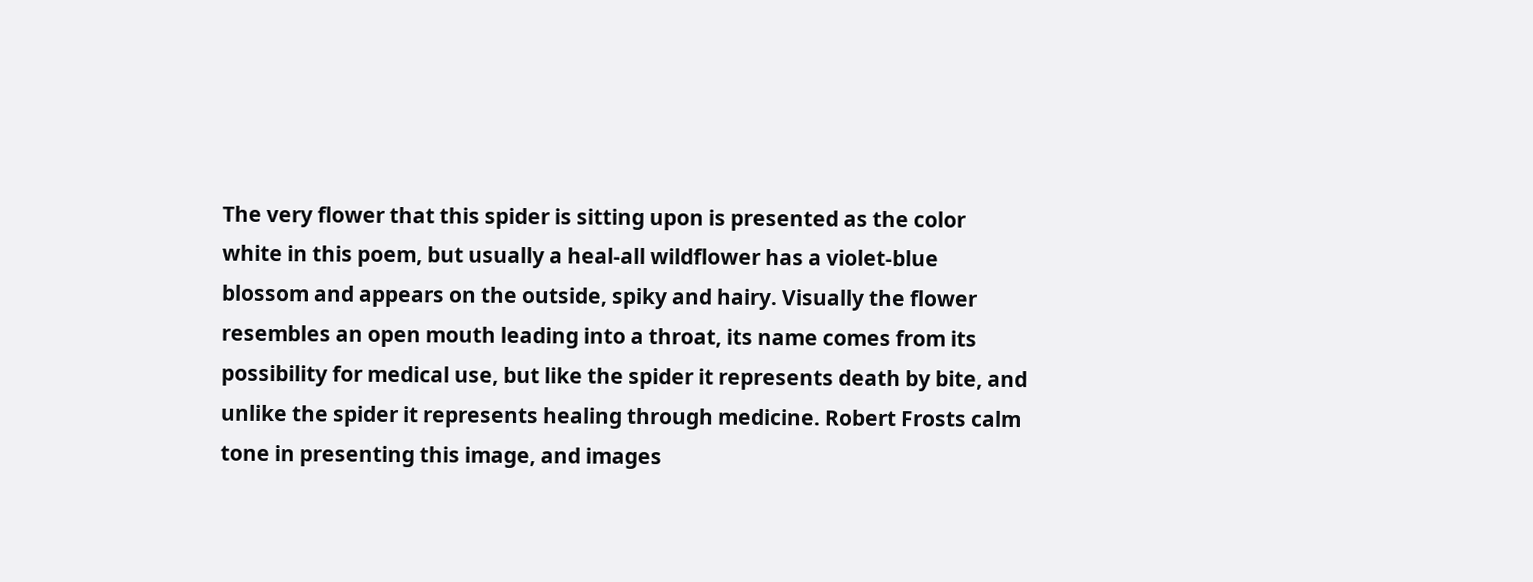The very flower that this spider is sitting upon is presented as the color white in this poem, but usually a heal-all wildflower has a violet-blue blossom and appears on the outside, spiky and hairy. Visually the flower resembles an open mouth leading into a throat, its name comes from its possibility for medical use, but like the spider it represents death by bite, and unlike the spider it represents healing through medicine. Robert Frosts calm tone in presenting this image, and images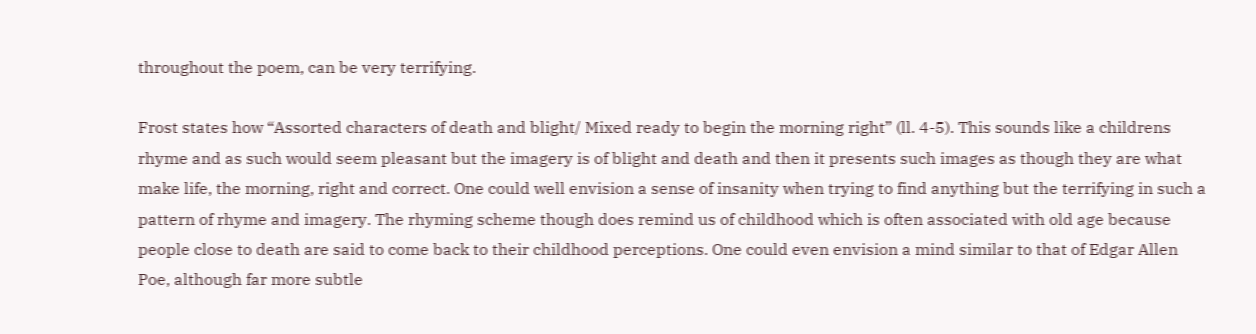throughout the poem, can be very terrifying.

Frost states how “Assorted characters of death and blight/ Mixed ready to begin the morning right” (ll. 4-5). This sounds like a childrens rhyme and as such would seem pleasant but the imagery is of blight and death and then it presents such images as though they are what make life, the morning, right and correct. One could well envision a sense of insanity when trying to find anything but the terrifying in such a pattern of rhyme and imagery. The rhyming scheme though does remind us of childhood which is often associated with old age because people close to death are said to come back to their childhood perceptions. One could even envision a mind similar to that of Edgar Allen Poe, although far more subtle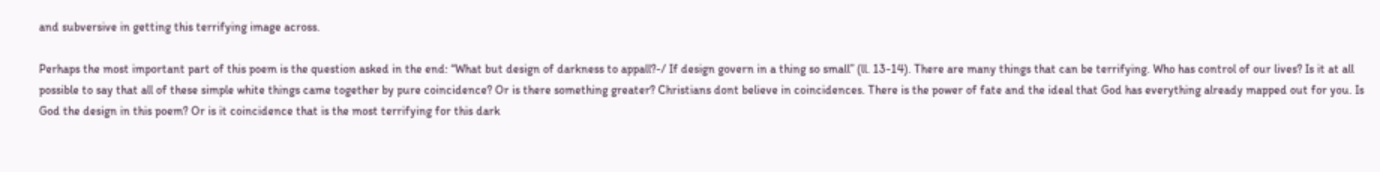and subversive in getting this terrifying image across.

Perhaps the most important part of this poem is the question asked in the end: “What but design of darkness to appall?-/ If design govern in a thing so small” (ll. 13-14). There are many things that can be terrifying. Who has control of our lives? Is it at all possible to say that all of these simple white things came together by pure coincidence? Or is there something greater? Christians dont believe in coincidences. There is the power of fate and the ideal that God has everything already mapped out for you. Is God the design in this poem? Or is it coincidence that is the most terrifying for this dark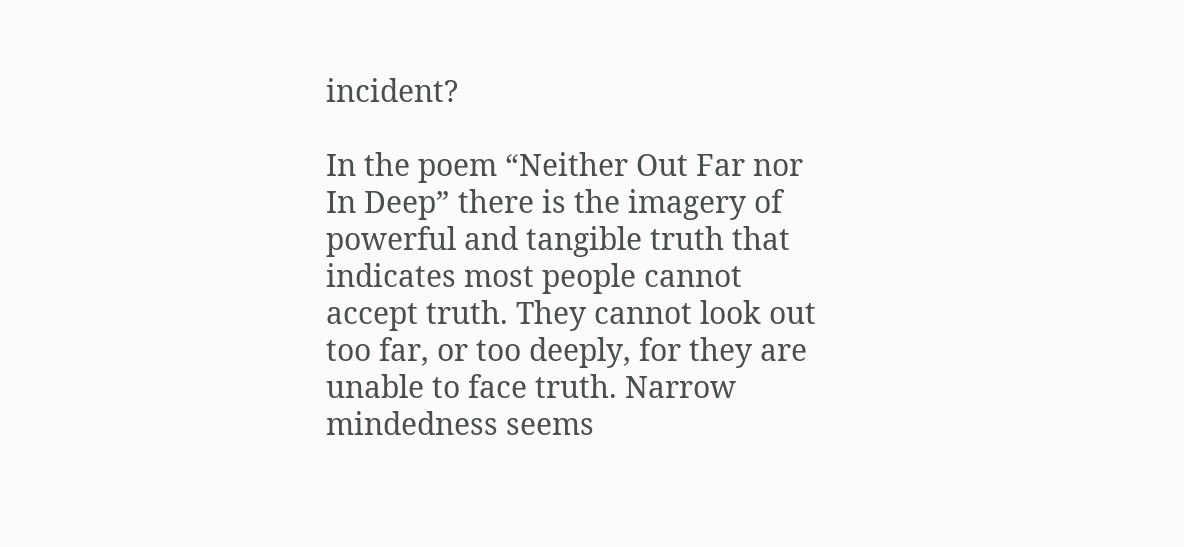incident?

In the poem “Neither Out Far nor In Deep” there is the imagery of powerful and tangible truth that indicates most people cannot accept truth. They cannot look out too far, or too deeply, for they are unable to face truth. Narrow mindedness seems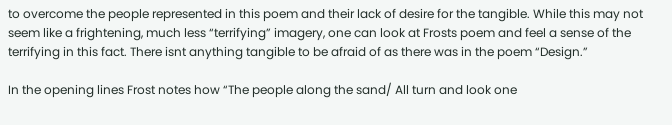to overcome the people represented in this poem and their lack of desire for the tangible. While this may not seem like a frightening, much less “terrifying” imagery, one can look at Frosts poem and feel a sense of the terrifying in this fact. There isnt anything tangible to be afraid of as there was in the poem “Design.”

In the opening lines Frost notes how “The people along the sand/ All turn and look one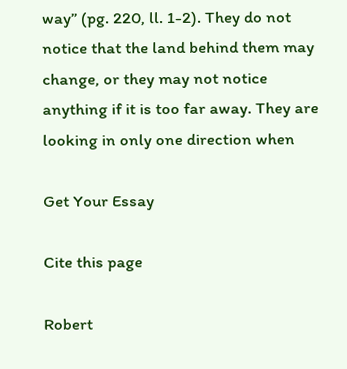way” (pg. 220, ll. 1-2). They do not notice that the land behind them may change, or they may not notice anything if it is too far away. They are looking in only one direction when

Get Your Essay

Cite this page

Robert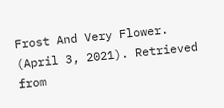Frost And Very Flower. (April 3, 2021). Retrieved from